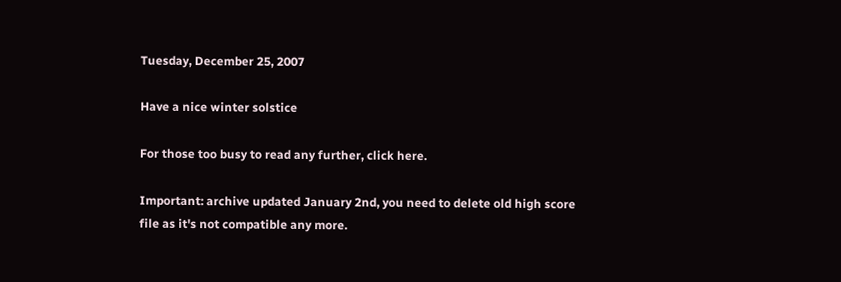Tuesday, December 25, 2007

Have a nice winter solstice

For those too busy to read any further, click here.

Important: archive updated January 2nd, you need to delete old high score file as it's not compatible any more.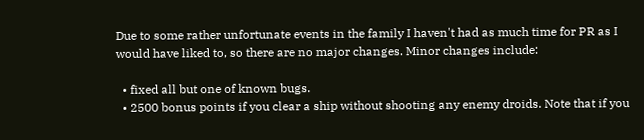Due to some rather unfortunate events in the family I haven't had as much time for PR as I would have liked to, so there are no major changes. Minor changes include:

  • fixed all but one of known bugs.
  • 2500 bonus points if you clear a ship without shooting any enemy droids. Note that if you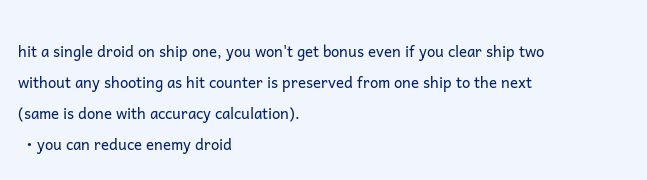hit a single droid on ship one, you won't get bonus even if you clear ship two without any shooting as hit counter is preserved from one ship to the next (same is done with accuracy calculation).
  • you can reduce enemy droid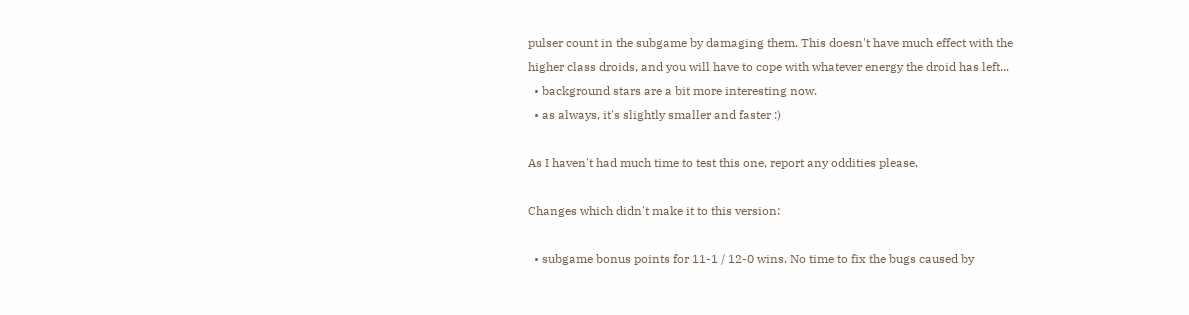pulser count in the subgame by damaging them. This doesn't have much effect with the higher class droids, and you will have to cope with whatever energy the droid has left...
  • background stars are a bit more interesting now.
  • as always, it's slightly smaller and faster :)

As I haven't had much time to test this one, report any oddities please.

Changes which didn't make it to this version:

  • subgame bonus points for 11-1 / 12-0 wins. No time to fix the bugs caused by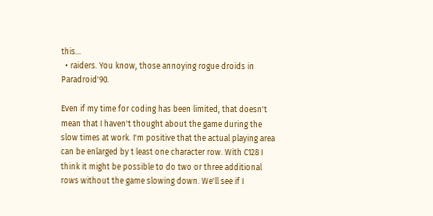this...
  • raiders. You know, those annoying rogue droids in Paradroid'90.

Even if my time for coding has been limited, that doesn't mean that I haven't thought about the game during the slow times at work. I'm positive that the actual playing area can be enlarged by t least one character row. With C128 I think it might be possible to do two or three additional rows without the game slowing down. We'll see if I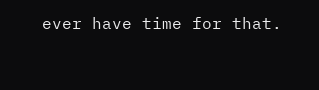ever have time for that.